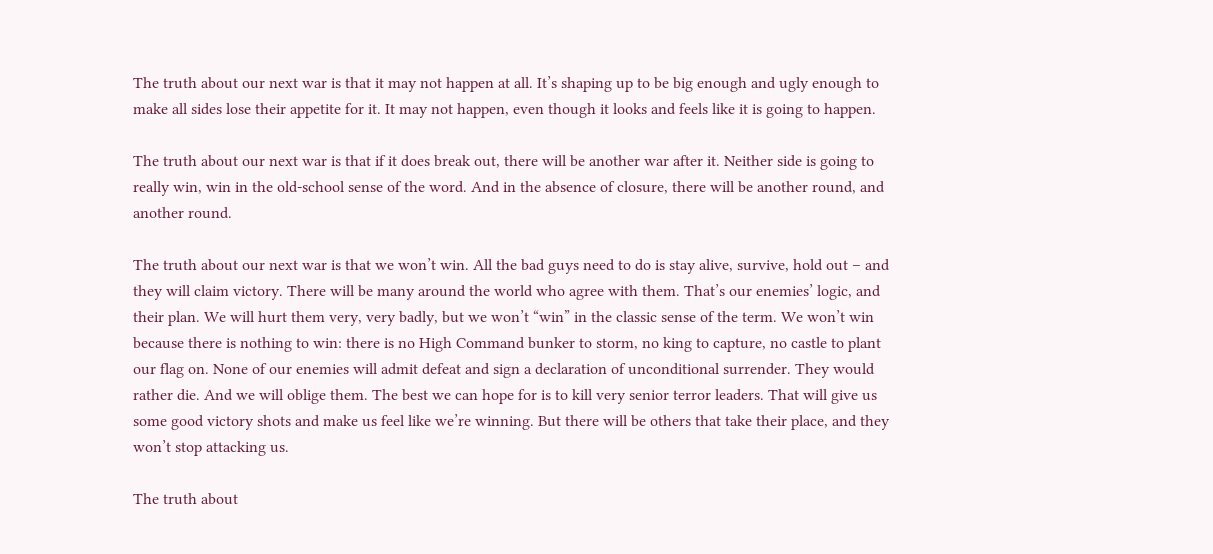The truth about our next war is that it may not happen at all. It’s shaping up to be big enough and ugly enough to make all sides lose their appetite for it. It may not happen, even though it looks and feels like it is going to happen.

The truth about our next war is that if it does break out, there will be another war after it. Neither side is going to really win, win in the old-school sense of the word. And in the absence of closure, there will be another round, and another round.

The truth about our next war is that we won’t win. All the bad guys need to do is stay alive, survive, hold out – and they will claim victory. There will be many around the world who agree with them. That’s our enemies’ logic, and their plan. We will hurt them very, very badly, but we won’t “win” in the classic sense of the term. We won’t win because there is nothing to win: there is no High Command bunker to storm, no king to capture, no castle to plant our flag on. None of our enemies will admit defeat and sign a declaration of unconditional surrender. They would rather die. And we will oblige them. The best we can hope for is to kill very senior terror leaders. That will give us some good victory shots and make us feel like we’re winning. But there will be others that take their place, and they won’t stop attacking us.

The truth about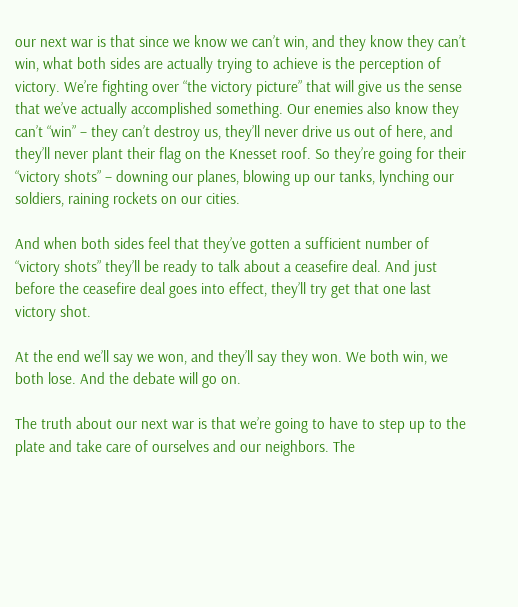our next war is that since we know we can’t win, and they know they can’t win, what both sides are actually trying to achieve is the perception of victory. We’re fighting over “the victory picture” that will give us the sense that we’ve actually accomplished something. Our enemies also know they can’t “win” – they can’t destroy us, they’ll never drive us out of here, and they’ll never plant their flag on the Knesset roof. So they’re going for their “victory shots” – downing our planes, blowing up our tanks, lynching our soldiers, raining rockets on our cities.

And when both sides feel that they’ve gotten a sufficient number of “victory shots” they’ll be ready to talk about a ceasefire deal. And just before the ceasefire deal goes into effect, they’ll try get that one last victory shot.

At the end we’ll say we won, and they’ll say they won. We both win, we both lose. And the debate will go on.

The truth about our next war is that we’re going to have to step up to the plate and take care of ourselves and our neighbors. The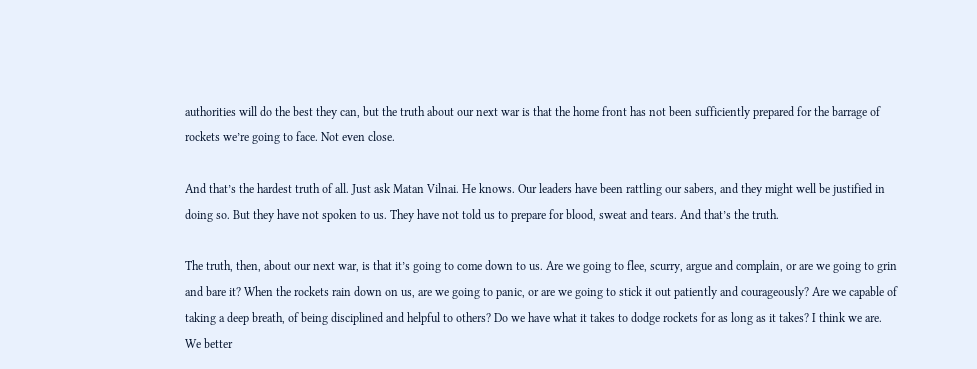authorities will do the best they can, but the truth about our next war is that the home front has not been sufficiently prepared for the barrage of rockets we’re going to face. Not even close.

And that’s the hardest truth of all. Just ask Matan Vilnai. He knows. Our leaders have been rattling our sabers, and they might well be justified in doing so. But they have not spoken to us. They have not told us to prepare for blood, sweat and tears. And that’s the truth.

The truth, then, about our next war, is that it’s going to come down to us. Are we going to flee, scurry, argue and complain, or are we going to grin and bare it? When the rockets rain down on us, are we going to panic, or are we going to stick it out patiently and courageously? Are we capable of taking a deep breath, of being disciplined and helpful to others? Do we have what it takes to dodge rockets for as long as it takes? I think we are. We better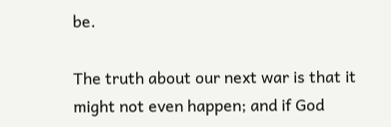be.

The truth about our next war is that it might not even happen; and if God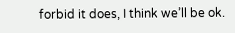forbid it does, I think we’ll be ok.